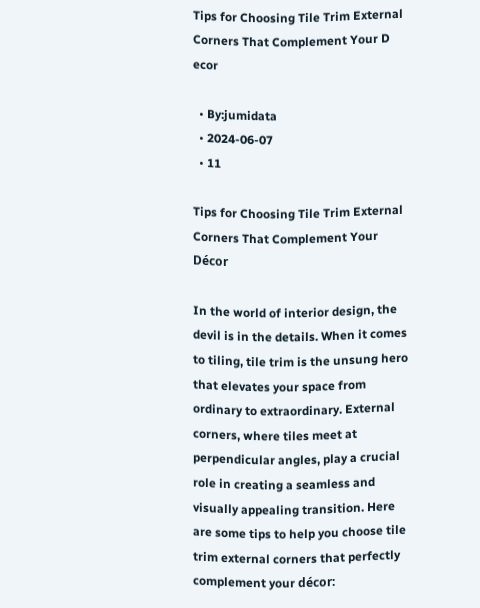Tips for Choosing Tile Trim External Corners That Complement Your D ecor

  • By:jumidata
  • 2024-06-07
  • 11

Tips for Choosing Tile Trim External Corners That Complement Your Décor

In the world of interior design, the devil is in the details. When it comes to tiling, tile trim is the unsung hero that elevates your space from ordinary to extraordinary. External corners, where tiles meet at perpendicular angles, play a crucial role in creating a seamless and visually appealing transition. Here are some tips to help you choose tile trim external corners that perfectly complement your décor: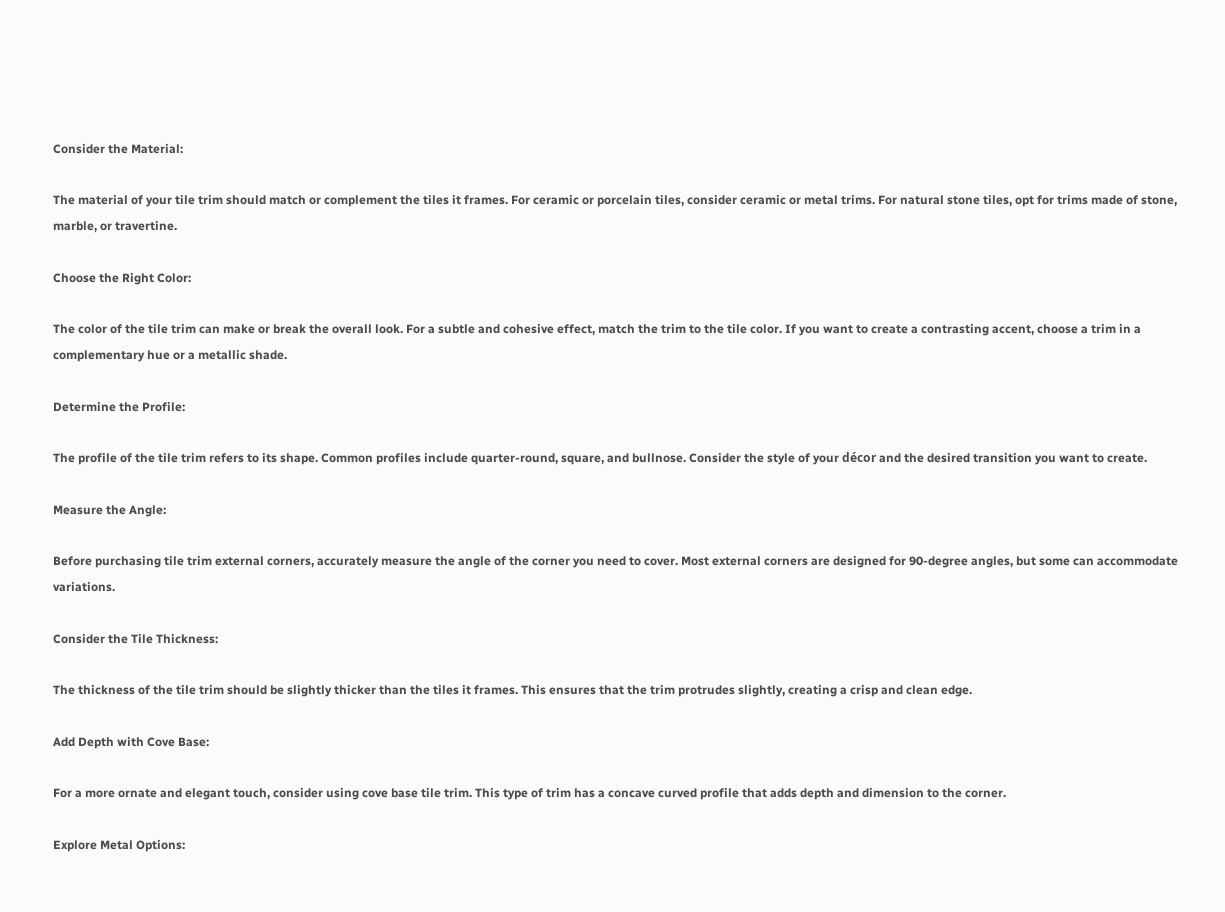Consider the Material:

The material of your tile trim should match or complement the tiles it frames. For ceramic or porcelain tiles, consider ceramic or metal trims. For natural stone tiles, opt for trims made of stone, marble, or travertine.

Choose the Right Color:

The color of the tile trim can make or break the overall look. For a subtle and cohesive effect, match the trim to the tile color. If you want to create a contrasting accent, choose a trim in a complementary hue or a metallic shade.

Determine the Profile:

The profile of the tile trim refers to its shape. Common profiles include quarter-round, square, and bullnose. Consider the style of your décor and the desired transition you want to create.

Measure the Angle:

Before purchasing tile trim external corners, accurately measure the angle of the corner you need to cover. Most external corners are designed for 90-degree angles, but some can accommodate variations.

Consider the Tile Thickness:

The thickness of the tile trim should be slightly thicker than the tiles it frames. This ensures that the trim protrudes slightly, creating a crisp and clean edge.

Add Depth with Cove Base:

For a more ornate and elegant touch, consider using cove base tile trim. This type of trim has a concave curved profile that adds depth and dimension to the corner.

Explore Metal Options: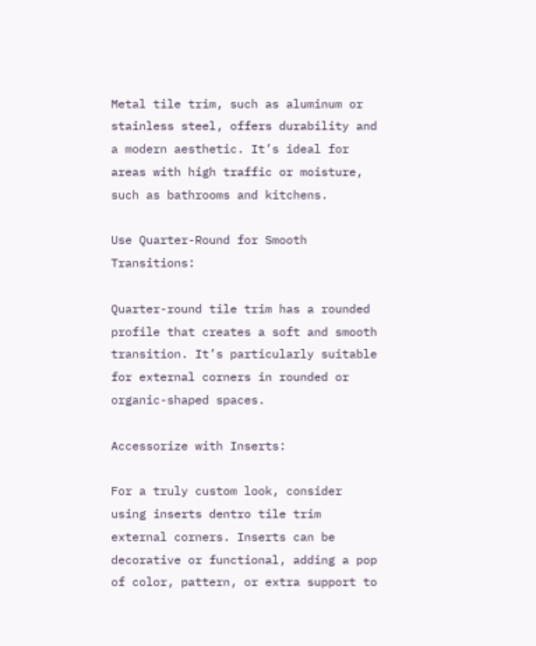Metal tile trim, such as aluminum or stainless steel, offers durability and a modern aesthetic. It’s ideal for areas with high traffic or moisture, such as bathrooms and kitchens.

Use Quarter-Round for Smooth Transitions:

Quarter-round tile trim has a rounded profile that creates a soft and smooth transition. It’s particularly suitable for external corners in rounded or organic-shaped spaces.

Accessorize with Inserts:

For a truly custom look, consider using inserts dentro tile trim external corners. Inserts can be decorative or functional, adding a pop of color, pattern, or extra support to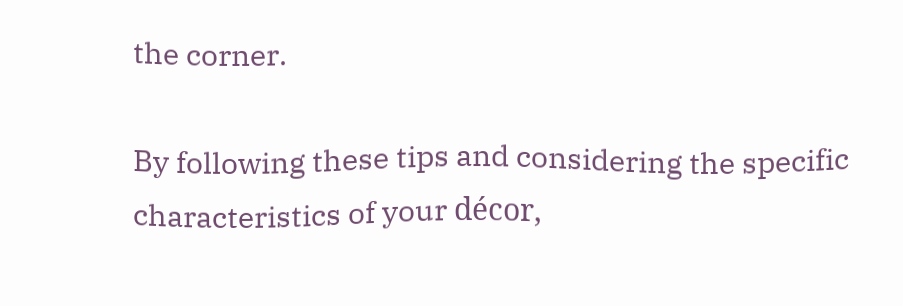the corner.

By following these tips and considering the specific characteristics of your décor,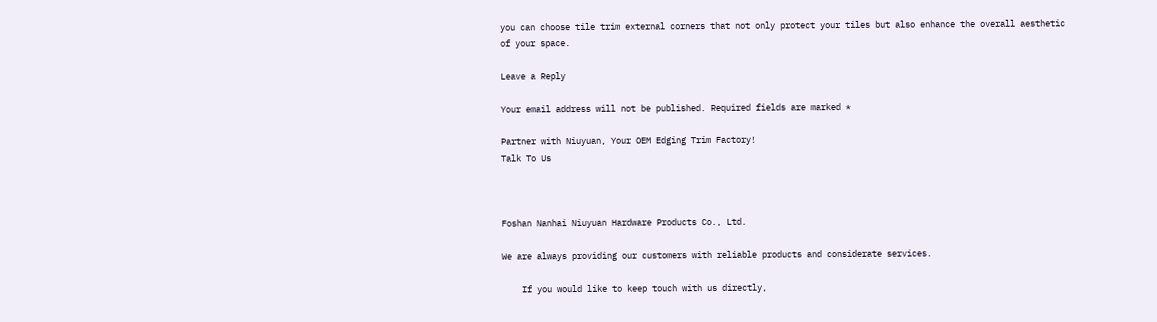you can choose tile trim external corners that not only protect your tiles but also enhance the overall aesthetic of your space.

Leave a Reply

Your email address will not be published. Required fields are marked *

Partner with Niuyuan, Your OEM Edging Trim Factory!
Talk To Us



Foshan Nanhai Niuyuan Hardware Products Co., Ltd.

We are always providing our customers with reliable products and considerate services.

    If you would like to keep touch with us directly,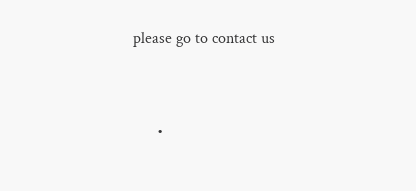please go to contact us


      •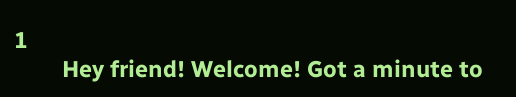1
        Hey friend! Welcome! Got a minute to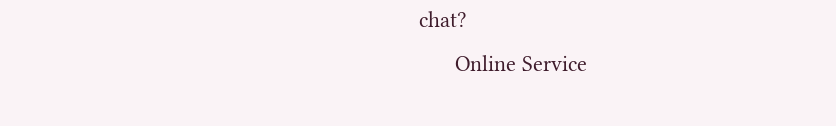chat?
      Online Service